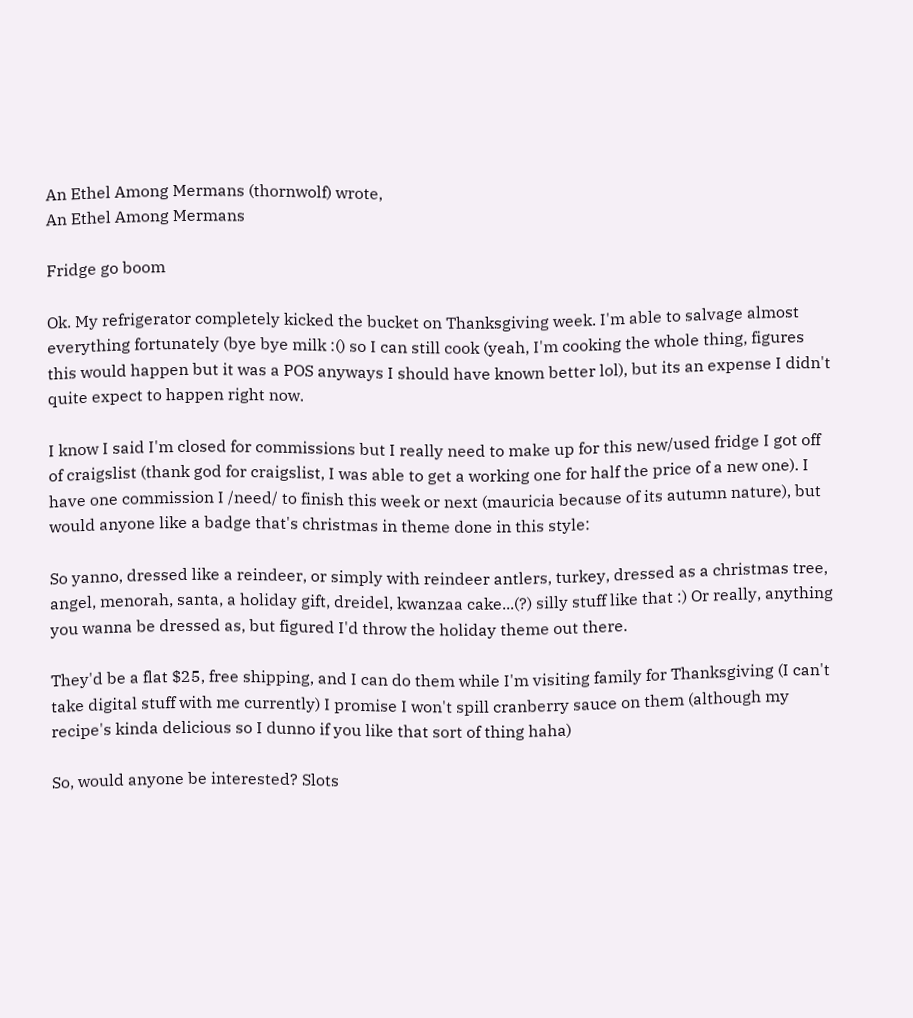An Ethel Among Mermans (thornwolf) wrote,
An Ethel Among Mermans

Fridge go boom

Ok. My refrigerator completely kicked the bucket on Thanksgiving week. I'm able to salvage almost everything fortunately (bye bye milk :() so I can still cook (yeah, I'm cooking the whole thing, figures this would happen but it was a POS anyways I should have known better lol), but its an expense I didn't quite expect to happen right now.

I know I said I'm closed for commissions but I really need to make up for this new/used fridge I got off of craigslist (thank god for craigslist, I was able to get a working one for half the price of a new one). I have one commission I /need/ to finish this week or next (mauricia because of its autumn nature), but would anyone like a badge that's christmas in theme done in this style:

So yanno, dressed like a reindeer, or simply with reindeer antlers, turkey, dressed as a christmas tree, angel, menorah, santa, a holiday gift, dreidel, kwanzaa cake...(?) silly stuff like that :) Or really, anything you wanna be dressed as, but figured I'd throw the holiday theme out there.

They'd be a flat $25, free shipping, and I can do them while I'm visiting family for Thanksgiving (I can't take digital stuff with me currently) I promise I won't spill cranberry sauce on them (although my recipe's kinda delicious so I dunno if you like that sort of thing haha)

So, would anyone be interested? Slots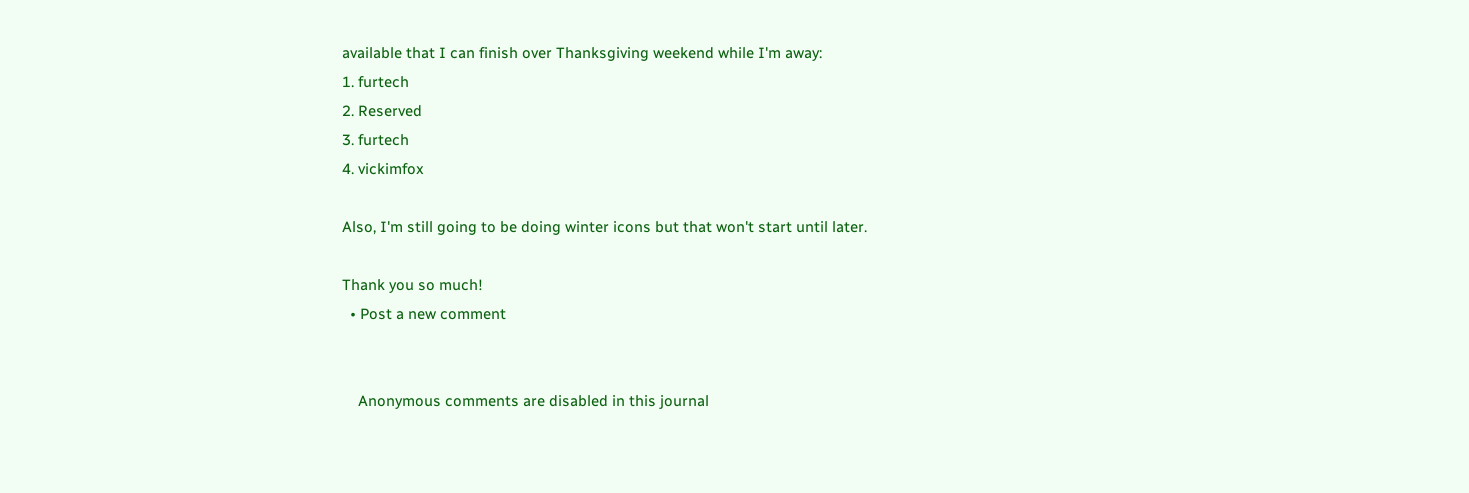available that I can finish over Thanksgiving weekend while I'm away:
1. furtech
2. Reserved
3. furtech
4. vickimfox

Also, I'm still going to be doing winter icons but that won't start until later.

Thank you so much!
  • Post a new comment


    Anonymous comments are disabled in this journal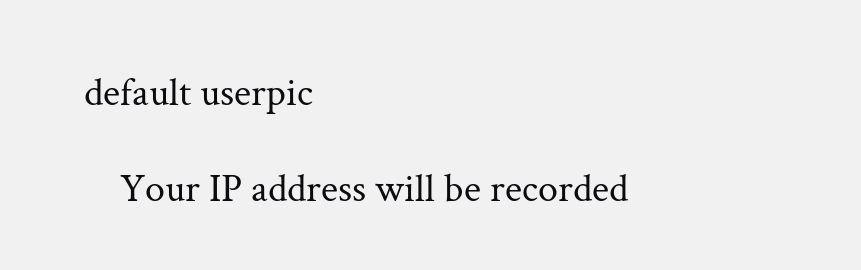default userpic

    Your IP address will be recorded